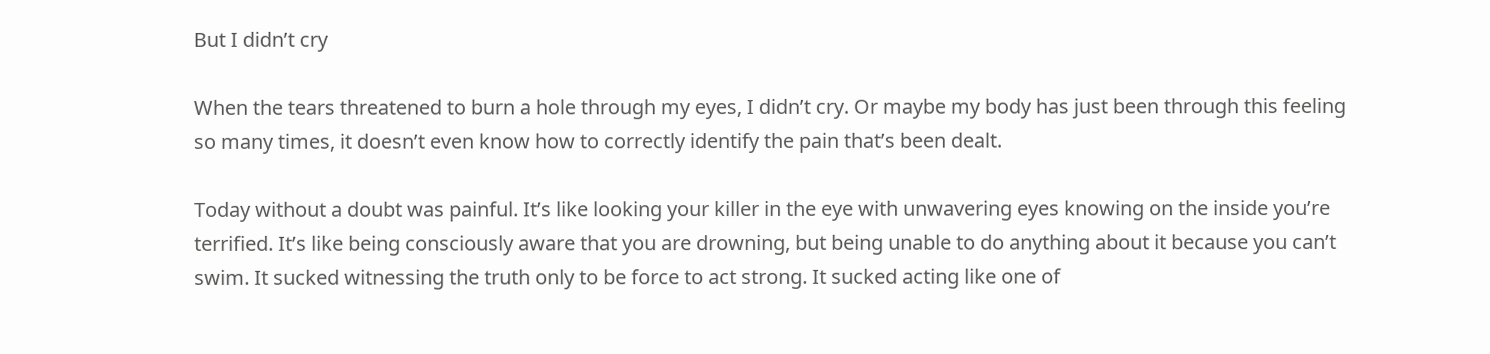But I didn’t cry

When the tears threatened to burn a hole through my eyes, I didn’t cry. Or maybe my body has just been through this feeling so many times, it doesn’t even know how to correctly identify the pain that’s been dealt.

Today without a doubt was painful. It’s like looking your killer in the eye with unwavering eyes knowing on the inside you’re terrified. It’s like being consciously aware that you are drowning, but being unable to do anything about it because you can’t swim. It sucked witnessing the truth only to be force to act strong. It sucked acting like one of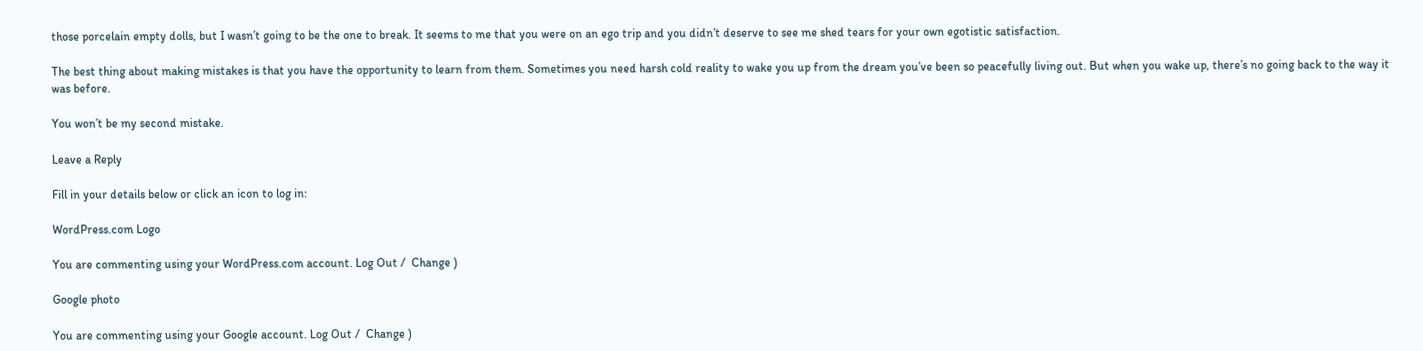those porcelain empty dolls, but I wasn’t going to be the one to break. It seems to me that you were on an ego trip and you didn’t deserve to see me shed tears for your own egotistic satisfaction.

The best thing about making mistakes is that you have the opportunity to learn from them. Sometimes you need harsh cold reality to wake you up from the dream you’ve been so peacefully living out. But when you wake up, there’s no going back to the way it was before.

You won’t be my second mistake.

Leave a Reply

Fill in your details below or click an icon to log in:

WordPress.com Logo

You are commenting using your WordPress.com account. Log Out /  Change )

Google photo

You are commenting using your Google account. Log Out /  Change )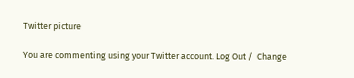Twitter picture

You are commenting using your Twitter account. Log Out /  Change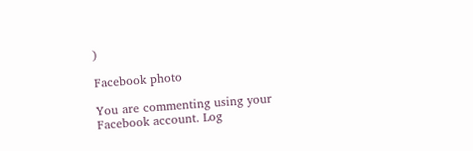)

Facebook photo

You are commenting using your Facebook account. Log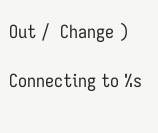Out /  Change )

Connecting to %s